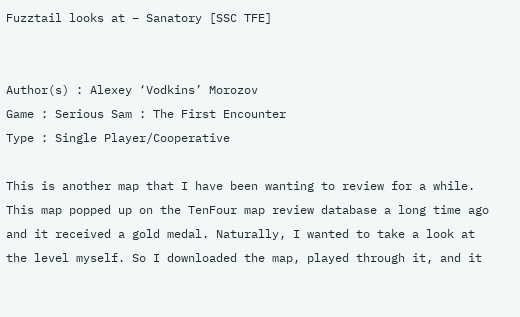Fuzztail looks at – Sanatory [SSC TFE]


Author(s) : Alexey ‘Vodkins’ Morozov
Game : Serious Sam : The First Encounter
Type : Single Player/Cooperative

This is another map that I have been wanting to review for a while. This map popped up on the TenFour map review database a long time ago and it received a gold medal. Naturally, I wanted to take a look at the level myself. So I downloaded the map, played through it, and it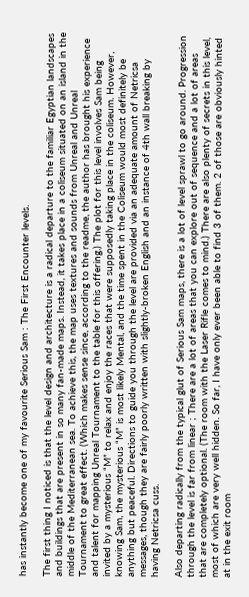has instantly become one of my favourite Serious Sam : The First Encounter levels.

The first thing I noticed is that the level design and architecture is a radical departure to the familiar Egyptian landscapes and buildings that are present in so many fan-made maps. Instead, it takes place in a coliseum situated on an island in the middle of the Mediterranean sea. To achieve this, the map uses textures and sounds from Unreal and Unreal Tournament to great effect. (Which makes sense since, according to the readme, the author has brought his experience and talent for mapping Unreal Tournament to the table for this offering.) The plot for this level involves Sam being invited by a mysterious “M” to relax and enjoy the races that were supposedly taking place in the coliseum. However, knowing Sam, the mysterious “M” is most likely Mental, and the time spent in the Coliseum would most definitely be anything but peaceful. Directions to guide you through the level are provided via an adequate amount of Netricsa messages, though they are fairly poorly written with slightly-broken English and an instance of 4th wall breaking by having Netricsa cuss.

Also departing radically from the typical glut of Serious Sam maps, there is a lot of level sprawl to go around. Progression through the level is far from linear ; There are a lot of areas that you can explore out of sequence and a lot of areas that are completely optional. (The room with the Laser Rifle comes to mind.) There are also plenty of secrets in this level, most of which are very well hidden. So far, I have only ever been able to find 3 of them. 2 of those are obviously hinted at in the exit room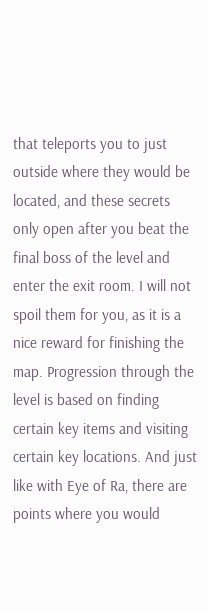that teleports you to just outside where they would be located, and these secrets only open after you beat the final boss of the level and enter the exit room. I will not spoil them for you, as it is a nice reward for finishing the map. Progression through the level is based on finding certain key items and visiting certain key locations. And just like with Eye of Ra, there are points where you would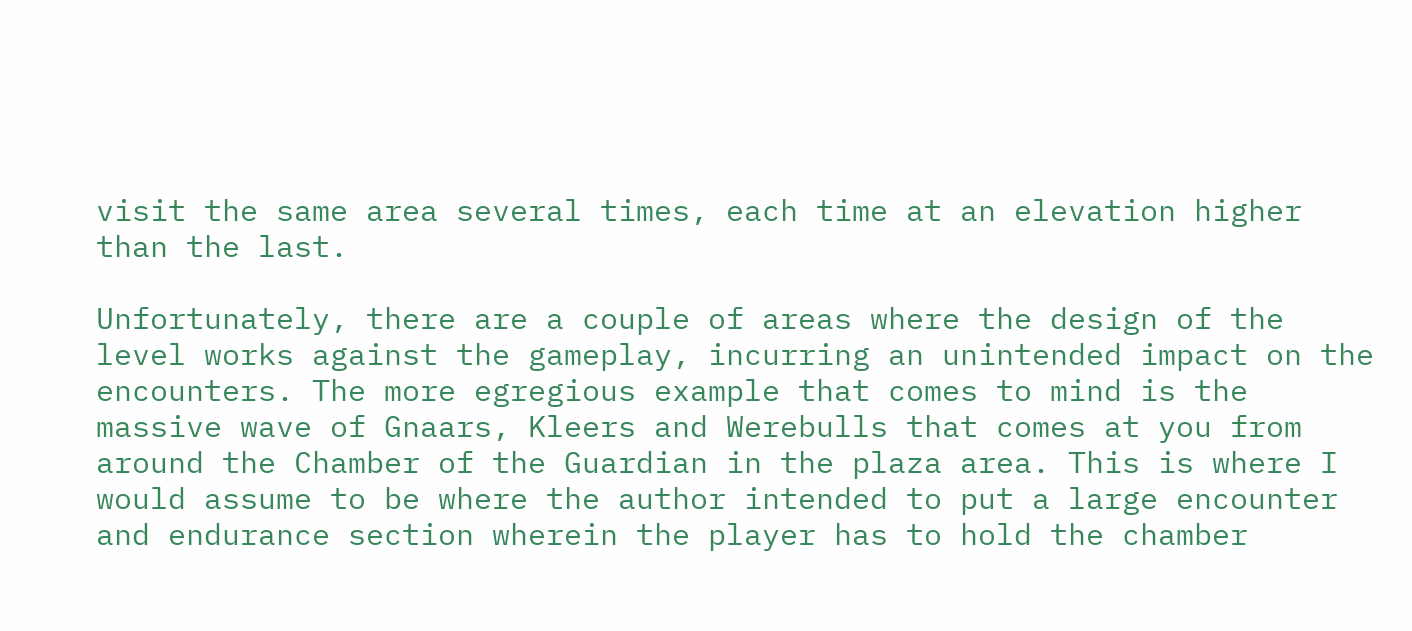visit the same area several times, each time at an elevation higher than the last.

Unfortunately, there are a couple of areas where the design of the level works against the gameplay, incurring an unintended impact on the encounters. The more egregious example that comes to mind is the massive wave of Gnaars, Kleers and Werebulls that comes at you from around the Chamber of the Guardian in the plaza area. This is where I would assume to be where the author intended to put a large encounter and endurance section wherein the player has to hold the chamber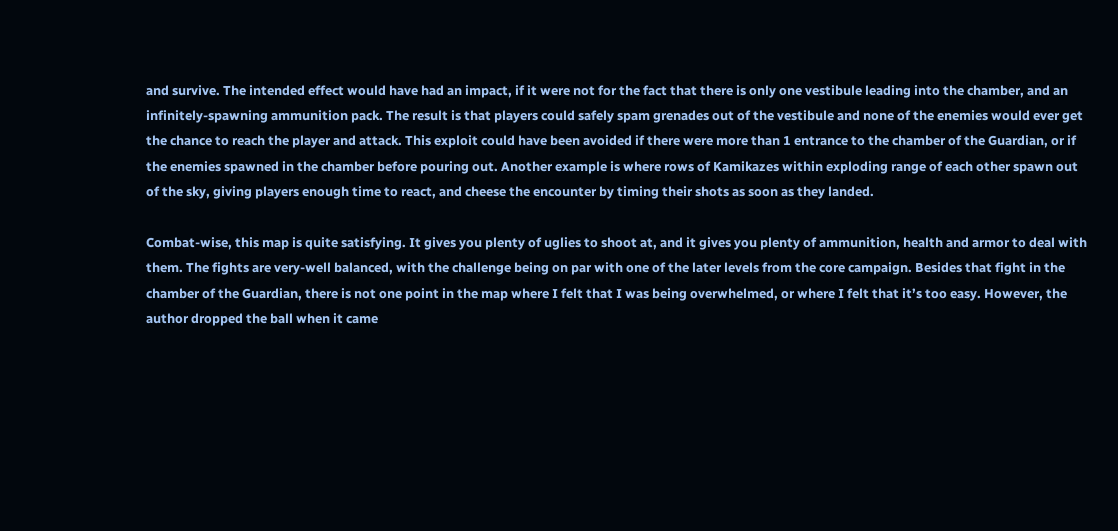and survive. The intended effect would have had an impact, if it were not for the fact that there is only one vestibule leading into the chamber, and an infinitely-spawning ammunition pack. The result is that players could safely spam grenades out of the vestibule and none of the enemies would ever get the chance to reach the player and attack. This exploit could have been avoided if there were more than 1 entrance to the chamber of the Guardian, or if the enemies spawned in the chamber before pouring out. Another example is where rows of Kamikazes within exploding range of each other spawn out of the sky, giving players enough time to react, and cheese the encounter by timing their shots as soon as they landed.

Combat-wise, this map is quite satisfying. It gives you plenty of uglies to shoot at, and it gives you plenty of ammunition, health and armor to deal with them. The fights are very-well balanced, with the challenge being on par with one of the later levels from the core campaign. Besides that fight in the chamber of the Guardian, there is not one point in the map where I felt that I was being overwhelmed, or where I felt that it’s too easy. However, the author dropped the ball when it came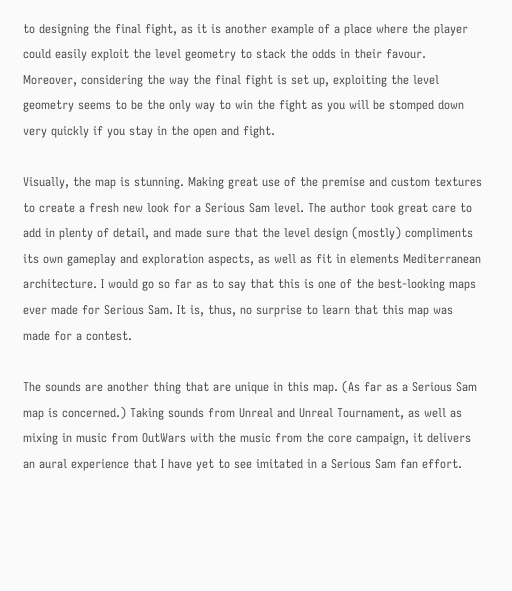to designing the final fight, as it is another example of a place where the player could easily exploit the level geometry to stack the odds in their favour. Moreover, considering the way the final fight is set up, exploiting the level geometry seems to be the only way to win the fight as you will be stomped down very quickly if you stay in the open and fight.

Visually, the map is stunning. Making great use of the premise and custom textures to create a fresh new look for a Serious Sam level. The author took great care to add in plenty of detail, and made sure that the level design (mostly) compliments its own gameplay and exploration aspects, as well as fit in elements Mediterranean architecture. I would go so far as to say that this is one of the best-looking maps ever made for Serious Sam. It is, thus, no surprise to learn that this map was made for a contest.

The sounds are another thing that are unique in this map. (As far as a Serious Sam map is concerned.) Taking sounds from Unreal and Unreal Tournament, as well as mixing in music from OutWars with the music from the core campaign, it delivers an aural experience that I have yet to see imitated in a Serious Sam fan effort.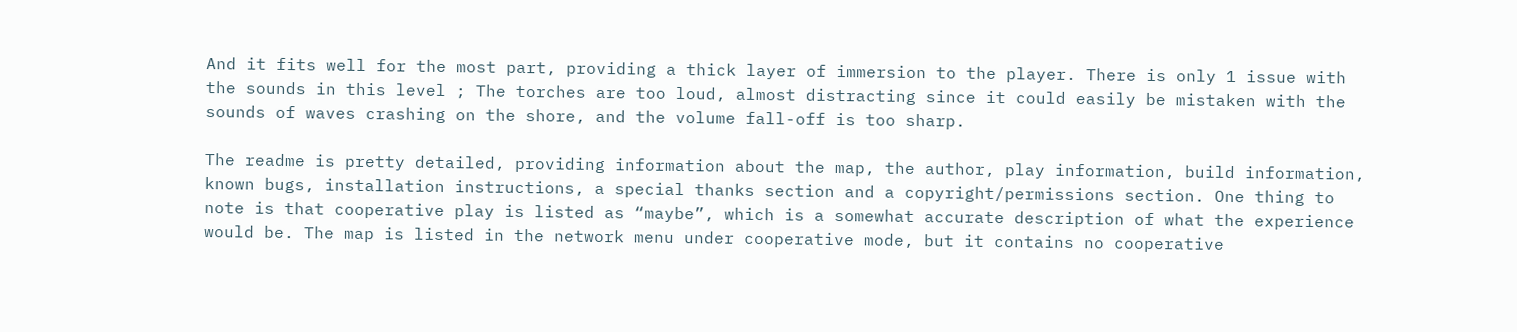And it fits well for the most part, providing a thick layer of immersion to the player. There is only 1 issue with the sounds in this level ; The torches are too loud, almost distracting since it could easily be mistaken with the sounds of waves crashing on the shore, and the volume fall-off is too sharp.

The readme is pretty detailed, providing information about the map, the author, play information, build information, known bugs, installation instructions, a special thanks section and a copyright/permissions section. One thing to note is that cooperative play is listed as “maybe”, which is a somewhat accurate description of what the experience would be. The map is listed in the network menu under cooperative mode, but it contains no cooperative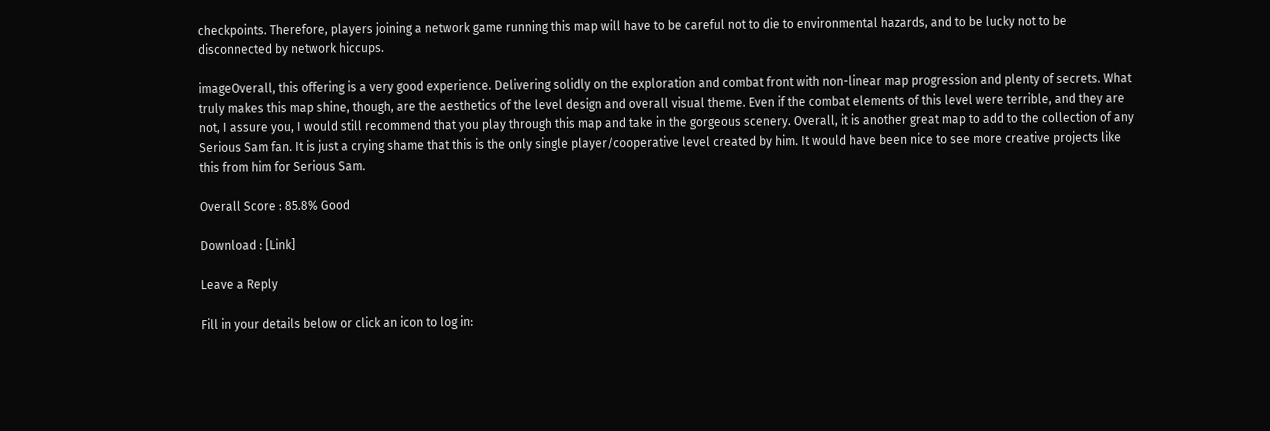checkpoints. Therefore, players joining a network game running this map will have to be careful not to die to environmental hazards, and to be lucky not to be disconnected by network hiccups.

imageOverall, this offering is a very good experience. Delivering solidly on the exploration and combat front with non-linear map progression and plenty of secrets. What truly makes this map shine, though, are the aesthetics of the level design and overall visual theme. Even if the combat elements of this level were terrible, and they are not, I assure you, I would still recommend that you play through this map and take in the gorgeous scenery. Overall, it is another great map to add to the collection of any Serious Sam fan. It is just a crying shame that this is the only single player/cooperative level created by him. It would have been nice to see more creative projects like this from him for Serious Sam.

Overall Score : 85.8% Good

Download : [Link]

Leave a Reply

Fill in your details below or click an icon to log in: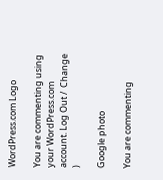WordPress.com Logo

You are commenting using your WordPress.com account. Log Out /  Change )

Google photo

You are commenting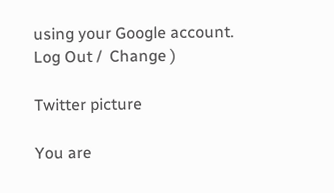using your Google account. Log Out /  Change )

Twitter picture

You are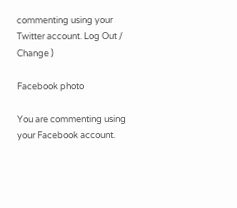commenting using your Twitter account. Log Out /  Change )

Facebook photo

You are commenting using your Facebook account.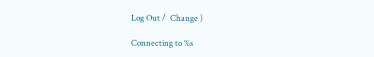Log Out /  Change )

Connecting to %s